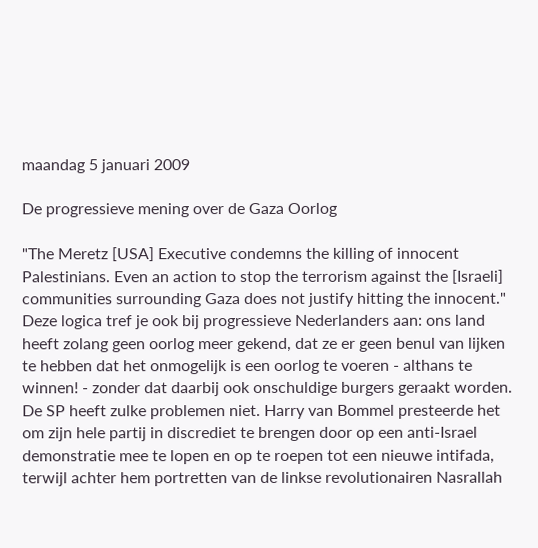maandag 5 januari 2009

De progressieve mening over de Gaza Oorlog

"The Meretz [USA] Executive condemns the killing of innocent Palestinians. Even an action to stop the terrorism against the [Israeli] communities surrounding Gaza does not justify hitting the innocent."
Deze logica tref je ook bij progressieve Nederlanders aan: ons land heeft zolang geen oorlog meer gekend, dat ze er geen benul van lijken te hebben dat het onmogelijk is een oorlog te voeren - althans te winnen! - zonder dat daarbij ook onschuldige burgers geraakt worden.
De SP heeft zulke problemen niet. Harry van Bommel presteerde het om zijn hele partij in discrediet te brengen door op een anti-Israel demonstratie mee te lopen en op te roepen tot een nieuwe intifada, terwijl achter hem portretten van de linkse revolutionairen Nasrallah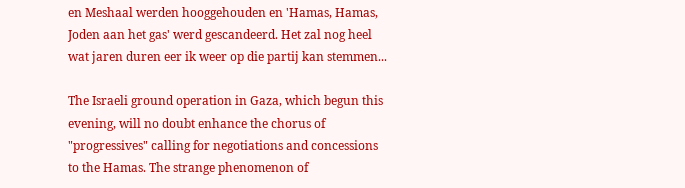en Meshaal werden hooggehouden en 'Hamas, Hamas, Joden aan het gas' werd gescandeerd. Het zal nog heel wat jaren duren eer ik weer op die partij kan stemmen...

The Israeli ground operation in Gaza, which begun this evening, will no doubt enhance the chorus of "progressives" calling for negotiations and concessions to the Hamas. The strange phenomenon of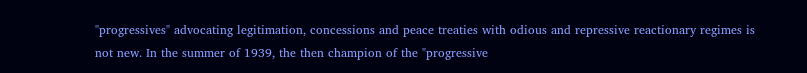"progressives" advocating legitimation, concessions and peace treaties with odious and repressive reactionary regimes is not new. In the summer of 1939, the then champion of the "progressive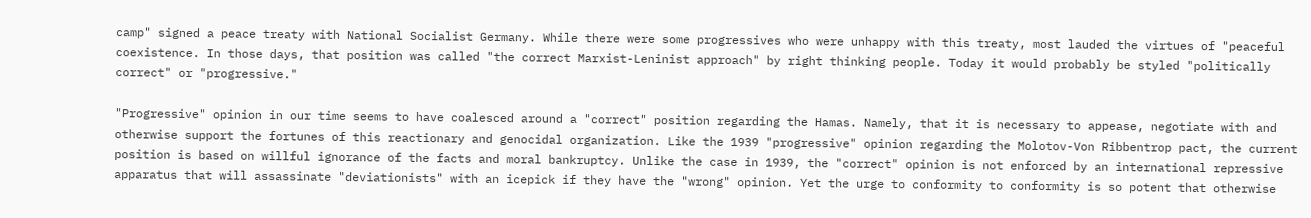camp" signed a peace treaty with National Socialist Germany. While there were some progressives who were unhappy with this treaty, most lauded the virtues of "peaceful coexistence. In those days, that position was called "the correct Marxist-Leninist approach" by right thinking people. Today it would probably be styled "politically correct" or "progressive."

"Progressive" opinion in our time seems to have coalesced around a "correct" position regarding the Hamas. Namely, that it is necessary to appease, negotiate with and otherwise support the fortunes of this reactionary and genocidal organization. Like the 1939 "progressive" opinion regarding the Molotov-Von Ribbentrop pact, the current position is based on willful ignorance of the facts and moral bankruptcy. Unlike the case in 1939, the "correct" opinion is not enforced by an international repressive apparatus that will assassinate "deviationists" with an icepick if they have the "wrong" opinion. Yet the urge to conformity to conformity is so potent that otherwise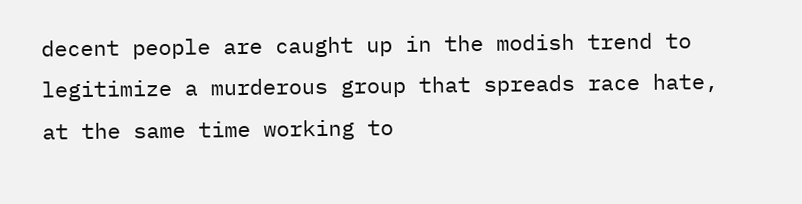decent people are caught up in the modish trend to legitimize a murderous group that spreads race hate, at the same time working to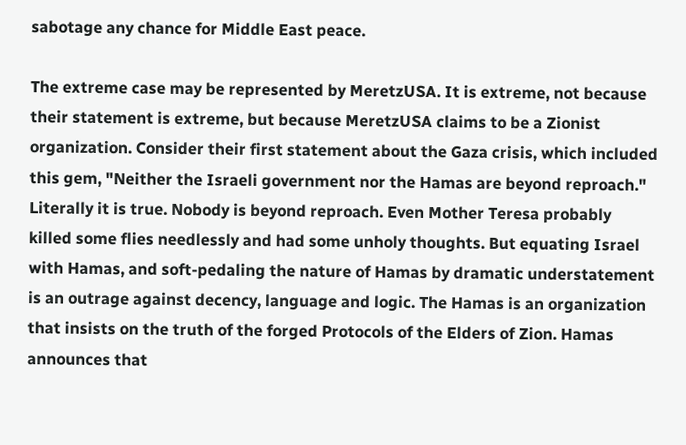sabotage any chance for Middle East peace.

The extreme case may be represented by MeretzUSA. It is extreme, not because their statement is extreme, but because MeretzUSA claims to be a Zionist organization. Consider their first statement about the Gaza crisis, which included this gem, "Neither the Israeli government nor the Hamas are beyond reproach." Literally it is true. Nobody is beyond reproach. Even Mother Teresa probably killed some flies needlessly and had some unholy thoughts. But equating Israel with Hamas, and soft-pedaling the nature of Hamas by dramatic understatement is an outrage against decency, language and logic. The Hamas is an organization that insists on the truth of the forged Protocols of the Elders of Zion. Hamas announces that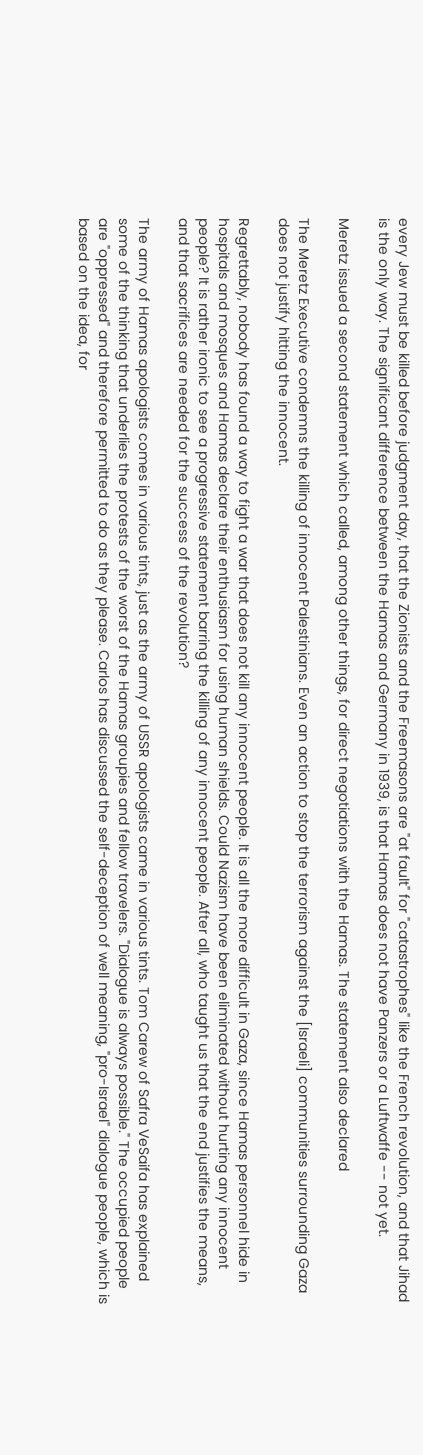every Jew must be killed before judgment day, that the Zionists and the Freemasons are "at fault" for "catastrophes" like the French revolution, and that Jihad is the only way. The significant difference between the Hamas and Germany in 1939, is that Hamas does not have Panzers or a Luftwaffe -- not yet.

Meretz issued a second statement which called, among other things, for direct negotiations with the Hamas. The statement also declared

The Meretz Executive condemns the killing of innocent Palestinians. Even an action to stop the terrorism against the [Israeli] communities surrounding Gaza does not justify hitting the innocent.

Regrettably, nobody has found a way to fight a war that does not kill any innocent people. It is all the more difficult in Gaza, since Hamas personnel hide in hospitals and mosques and Hamas declare their enthusiasm for using human shields. Could Nazism have been eliminated without hurting any innocent people? It is rather ironic to see a progressive statement barring the killing of any innocent people. After all, who taught us that the end justifies the means, and that sacrifices are needed for the success of the revolution?

The army of Hamas apologists comes in various tints, just as the army of USSR apologists came in various tints. Tom Carew of Safra VeSaifa has explained some of the thinking that underlies the protests of the worst of the Hamas groupies and fellow travelers. "Dialogue is always possible." The occupied people are "oppressed" and therefore permitted to do as they please. Carlos has discussed the self-deception of well meaning, "pro-Israel" dialogue people, which is based on the idea, for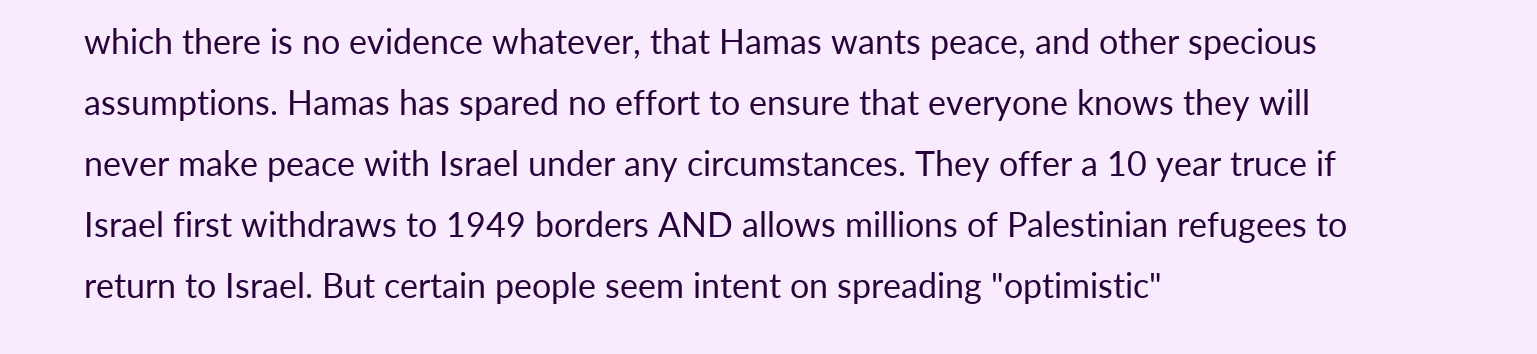which there is no evidence whatever, that Hamas wants peace, and other specious assumptions. Hamas has spared no effort to ensure that everyone knows they will never make peace with Israel under any circumstances. They offer a 10 year truce if Israel first withdraws to 1949 borders AND allows millions of Palestinian refugees to return to Israel. But certain people seem intent on spreading "optimistic"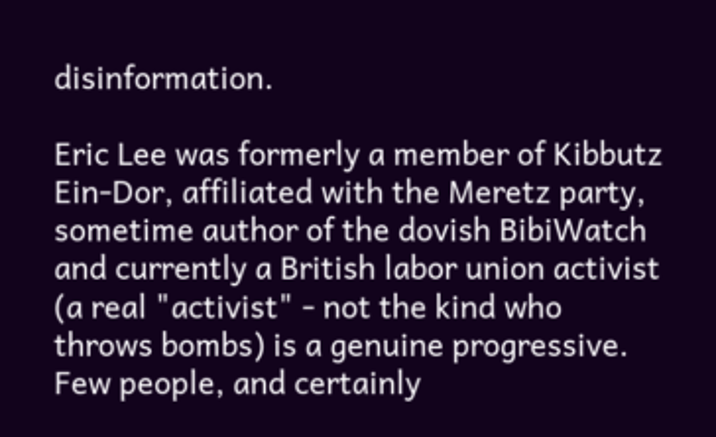disinformation.

Eric Lee was formerly a member of Kibbutz Ein-Dor, affiliated with the Meretz party, sometime author of the dovish BibiWatch and currently a British labor union activist (a real "activist" - not the kind who throws bombs) is a genuine progressive. Few people, and certainly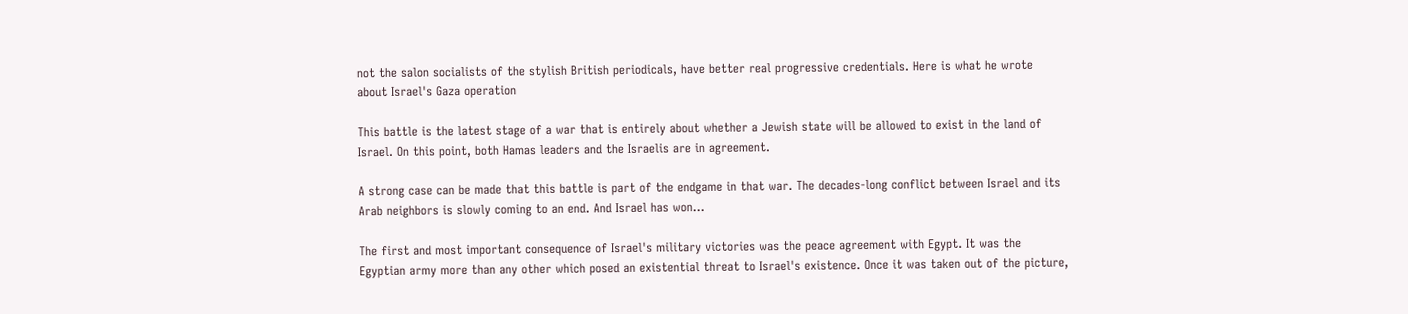not the salon socialists of the stylish British periodicals, have better real progressive credentials. Here is what he wrote about Israel's Gaza operation

This battle is the latest stage of a war that is entirely about whether a Jewish state will be allowed to exist in the land of Israel. On this point, both Hamas leaders and the Israelis are in agreement.

A strong case can be made that this battle is part of the endgame in that war. The decades-long conflict between Israel and its Arab neighbors is slowly coming to an end. And Israel has won...

The first and most important consequence of Israel's military victories was the peace agreement with Egypt. It was the Egyptian army more than any other which posed an existential threat to Israel's existence. Once it was taken out of the picture,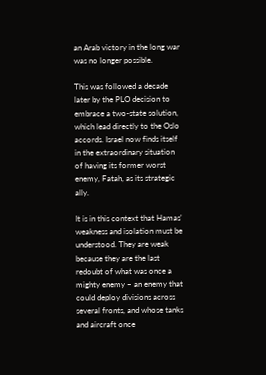an Arab victory in the long war was no longer possible.

This was followed a decade later by the PLO decision to embrace a two-state solution, which lead directly to the Oslo accords. Israel now finds itself in the extraordinary situation of having its former worst enemy, Fatah, as its strategic ally.

It is in this context that Hamas' weakness and isolation must be understood. They are weak because they are the last redoubt of what was once a mighty enemy – an enemy that could deploy divisions across several fronts, and whose tanks and aircraft once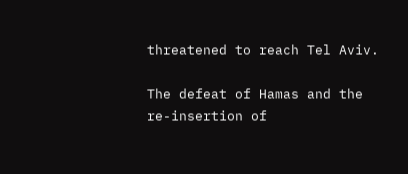threatened to reach Tel Aviv.

The defeat of Hamas and the re-insertion of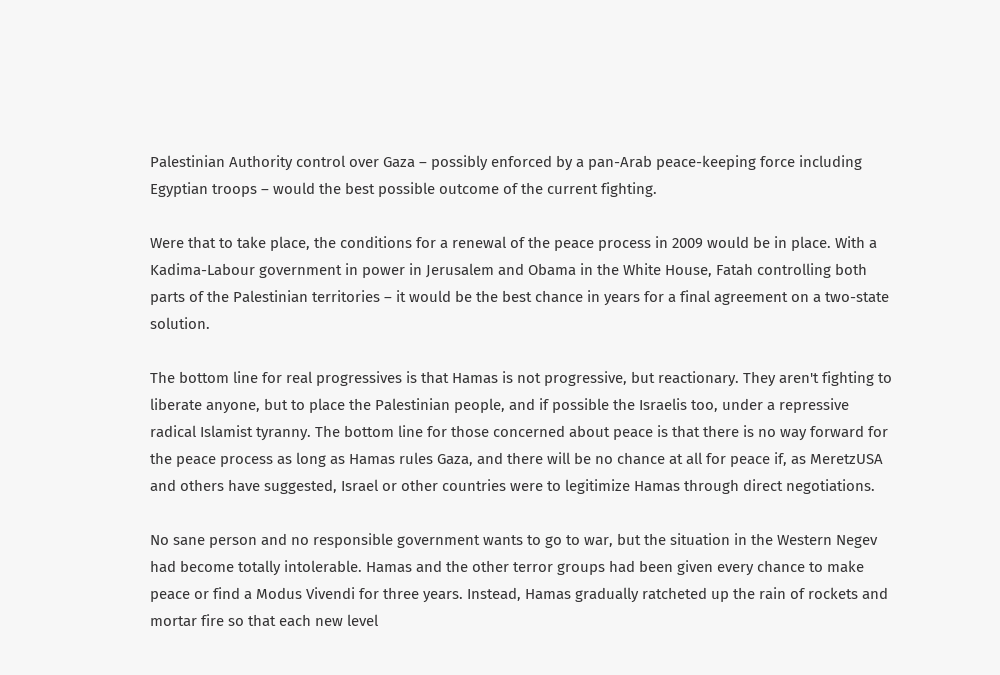Palestinian Authority control over Gaza – possibly enforced by a pan-Arab peace-keeping force including Egyptian troops – would the best possible outcome of the current fighting.

Were that to take place, the conditions for a renewal of the peace process in 2009 would be in place. With a Kadima-Labour government in power in Jerusalem and Obama in the White House, Fatah controlling both parts of the Palestinian territories – it would be the best chance in years for a final agreement on a two-state solution.

The bottom line for real progressives is that Hamas is not progressive, but reactionary. They aren't fighting to liberate anyone, but to place the Palestinian people, and if possible the Israelis too, under a repressive radical Islamist tyranny. The bottom line for those concerned about peace is that there is no way forward for the peace process as long as Hamas rules Gaza, and there will be no chance at all for peace if, as MeretzUSA and others have suggested, Israel or other countries were to legitimize Hamas through direct negotiations.

No sane person and no responsible government wants to go to war, but the situation in the Western Negev had become totally intolerable. Hamas and the other terror groups had been given every chance to make peace or find a Modus Vivendi for three years. Instead, Hamas gradually ratcheted up the rain of rockets and mortar fire so that each new level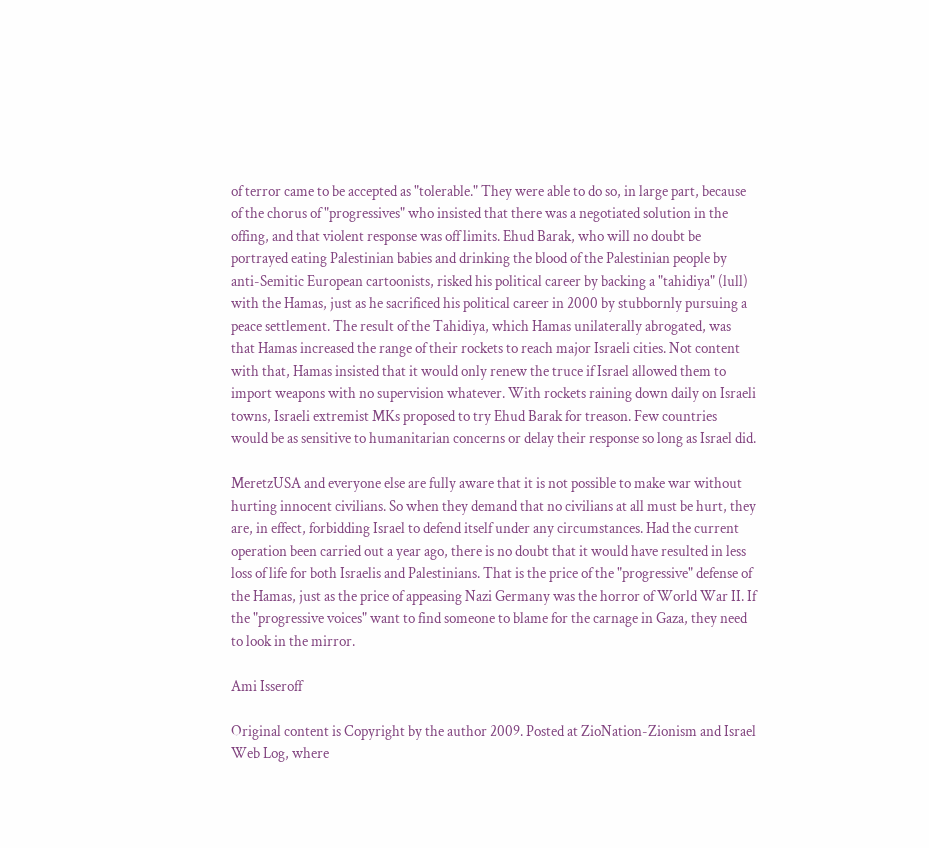of terror came to be accepted as "tolerable." They were able to do so, in large part, because of the chorus of "progressives" who insisted that there was a negotiated solution in the offing, and that violent response was off limits. Ehud Barak, who will no doubt be portrayed eating Palestinian babies and drinking the blood of the Palestinian people by anti-Semitic European cartoonists, risked his political career by backing a "tahidiya" (lull) with the Hamas, just as he sacrificed his political career in 2000 by stubbornly pursuing a peace settlement. The result of the Tahidiya, which Hamas unilaterally abrogated, was that Hamas increased the range of their rockets to reach major Israeli cities. Not content with that, Hamas insisted that it would only renew the truce if Israel allowed them to import weapons with no supervision whatever. With rockets raining down daily on Israeli towns, Israeli extremist MKs proposed to try Ehud Barak for treason. Few countries would be as sensitive to humanitarian concerns or delay their response so long as Israel did.

MeretzUSA and everyone else are fully aware that it is not possible to make war without hurting innocent civilians. So when they demand that no civilians at all must be hurt, they are, in effect, forbidding Israel to defend itself under any circumstances. Had the current operation been carried out a year ago, there is no doubt that it would have resulted in less loss of life for both Israelis and Palestinians. That is the price of the "progressive" defense of the Hamas, just as the price of appeasing Nazi Germany was the horror of World War II. If the "progressive voices" want to find someone to blame for the carnage in Gaza, they need to look in the mirror.

Ami Isseroff

Original content is Copyright by the author 2009. Posted at ZioNation-Zionism and Israel Web Log, where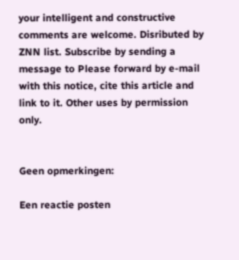your intelligent and constructive comments are welcome. Disributed by ZNN list. Subscribe by sending a message to Please forward by e-mail with this notice, cite this article and link to it. Other uses by permission only.


Geen opmerkingen:

Een reactie posten